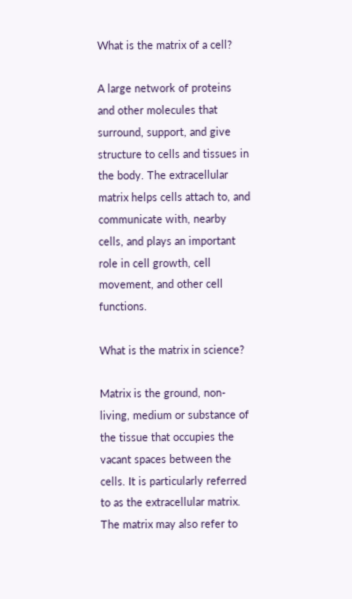What is the matrix of a cell?

A large network of proteins and other molecules that surround, support, and give structure to cells and tissues in the body. The extracellular matrix helps cells attach to, and communicate with, nearby cells, and plays an important role in cell growth, cell movement, and other cell functions.

What is the matrix in science?

Matrix is the ground, non-living, medium or substance of the tissue that occupies the vacant spaces between the cells. It is particularly referred to as the extracellular matrix. The matrix may also refer to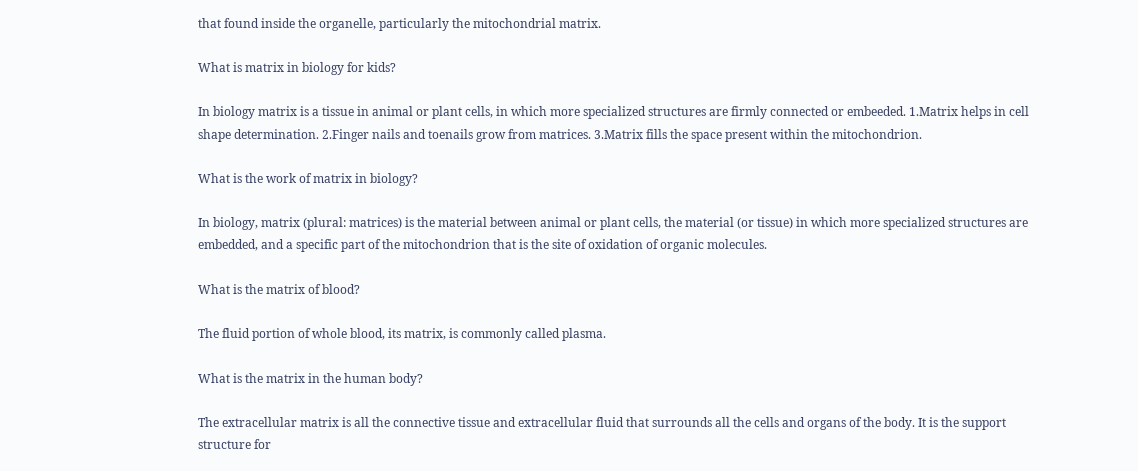that found inside the organelle, particularly the mitochondrial matrix.

What is matrix in biology for kids?

In biology matrix is a tissue in animal or plant cells, in which more specialized structures are firmly connected or embeeded. 1.Matrix helps in cell shape determination. 2.Finger nails and toenails grow from matrices. 3.Matrix fills the space present within the mitochondrion.

What is the work of matrix in biology?

In biology, matrix (plural: matrices) is the material between animal or plant cells, the material (or tissue) in which more specialized structures are embedded, and a specific part of the mitochondrion that is the site of oxidation of organic molecules.

What is the matrix of blood?

The fluid portion of whole blood, its matrix, is commonly called plasma.

What is the matrix in the human body?

The extracellular matrix is all the connective tissue and extracellular fluid that surrounds all the cells and organs of the body. It is the support structure for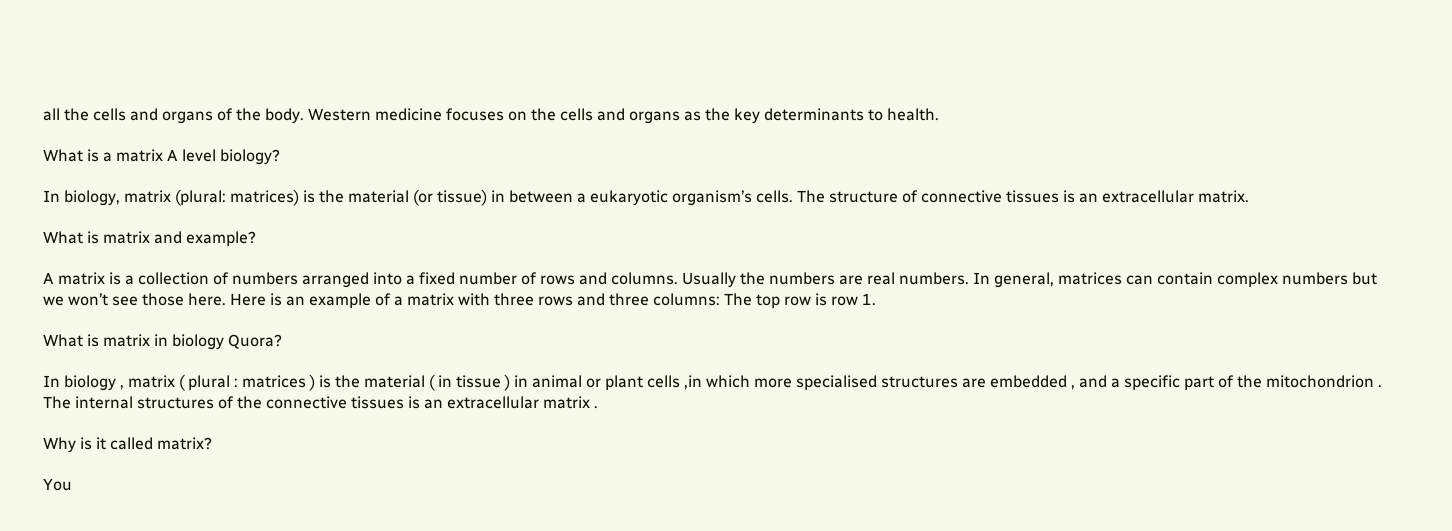all the cells and organs of the body. Western medicine focuses on the cells and organs as the key determinants to health.

What is a matrix A level biology?

In biology, matrix (plural: matrices) is the material (or tissue) in between a eukaryotic organism’s cells. The structure of connective tissues is an extracellular matrix.

What is matrix and example?

A matrix is a collection of numbers arranged into a fixed number of rows and columns. Usually the numbers are real numbers. In general, matrices can contain complex numbers but we won’t see those here. Here is an example of a matrix with three rows and three columns: The top row is row 1.

What is matrix in biology Quora?

In biology , matrix ( plural : matrices ) is the material ( in tissue ) in animal or plant cells ,in which more specialised structures are embedded , and a specific part of the mitochondrion . The internal structures of the connective tissues is an extracellular matrix .

Why is it called matrix?

You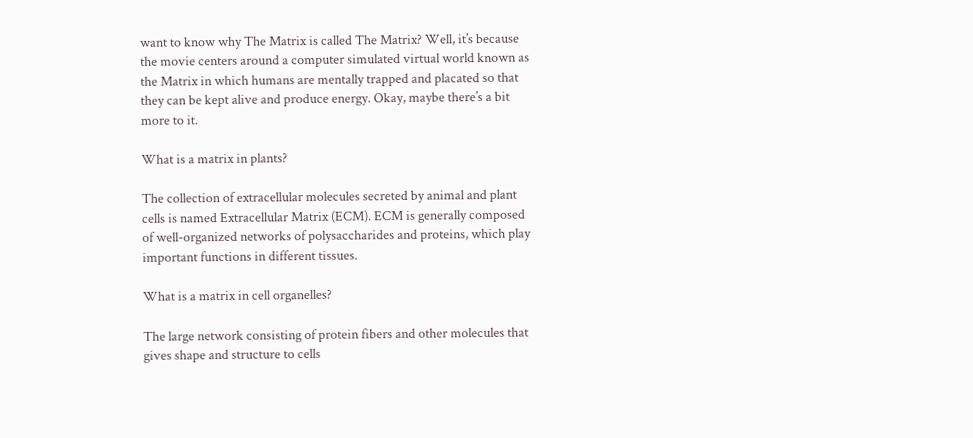want to know why The Matrix is called The Matrix? Well, it’s because the movie centers around a computer simulated virtual world known as the Matrix in which humans are mentally trapped and placated so that they can be kept alive and produce energy. Okay, maybe there’s a bit more to it.

What is a matrix in plants?

The collection of extracellular molecules secreted by animal and plant cells is named Extracellular Matrix (ECM). ECM is generally composed of well-organized networks of polysaccharides and proteins, which play important functions in different tissues.

What is a matrix in cell organelles?

The large network consisting of protein fibers and other molecules that gives shape and structure to cells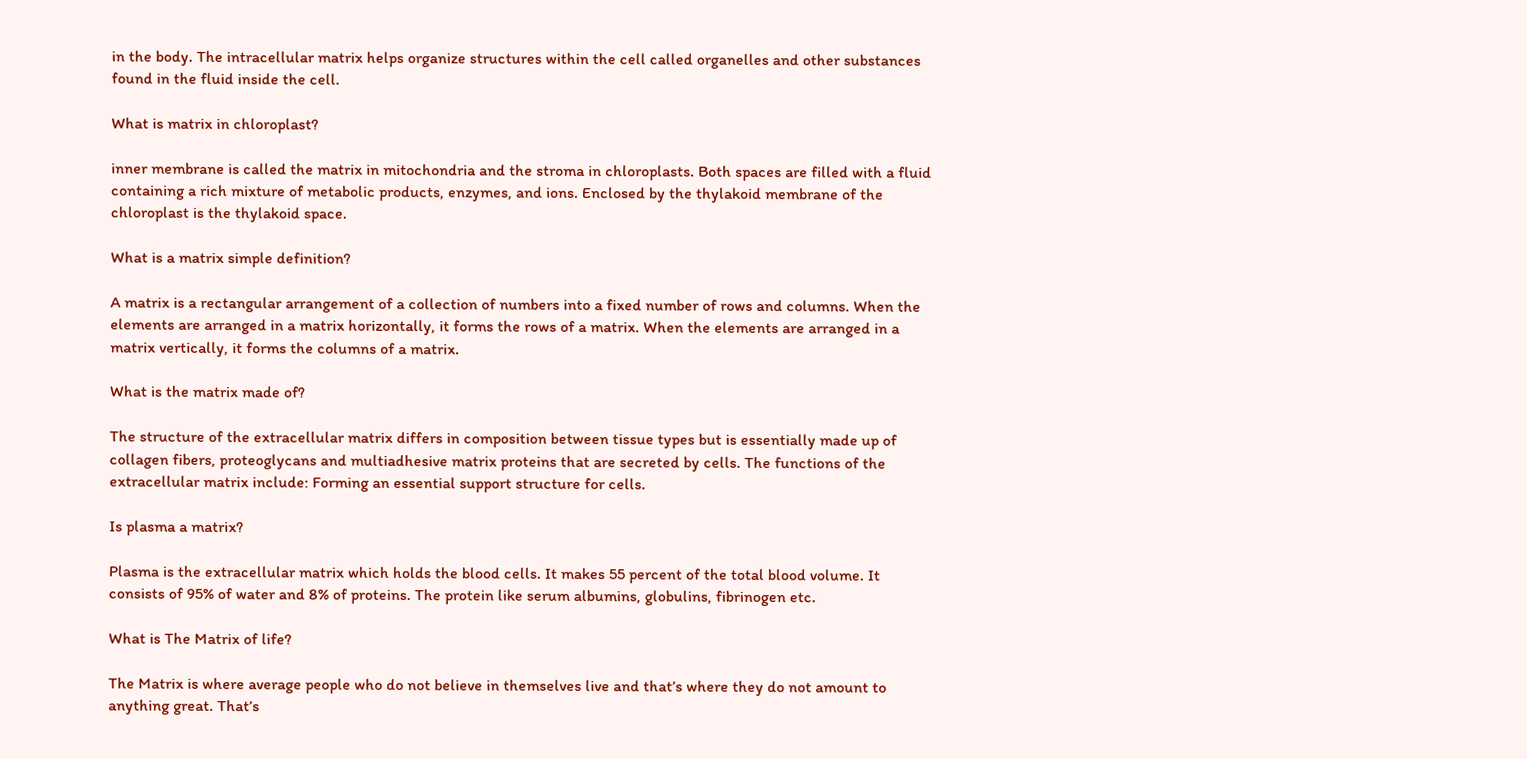in the body. The intracellular matrix helps organize structures within the cell called organelles and other substances found in the fluid inside the cell.

What is matrix in chloroplast?

inner membrane is called the matrix in mitochondria and the stroma in chloroplasts. Both spaces are filled with a fluid containing a rich mixture of metabolic products, enzymes, and ions. Enclosed by the thylakoid membrane of the chloroplast is the thylakoid space.

What is a matrix simple definition?

A matrix is a rectangular arrangement of a collection of numbers into a fixed number of rows and columns. When the elements are arranged in a matrix horizontally, it forms the rows of a matrix. When the elements are arranged in a matrix vertically, it forms the columns of a matrix.

What is the matrix made of?

The structure of the extracellular matrix differs in composition between tissue types but is essentially made up of collagen fibers, proteoglycans and multiadhesive matrix proteins that are secreted by cells. The functions of the extracellular matrix include: Forming an essential support structure for cells.

Is plasma a matrix?

Plasma is the extracellular matrix which holds the blood cells. It makes 55 percent of the total blood volume. It consists of 95% of water and 8% of proteins. The protein like serum albumins, globulins, fibrinogen etc.

What is The Matrix of life?

The Matrix is where average people who do not believe in themselves live and that’s where they do not amount to anything great. That’s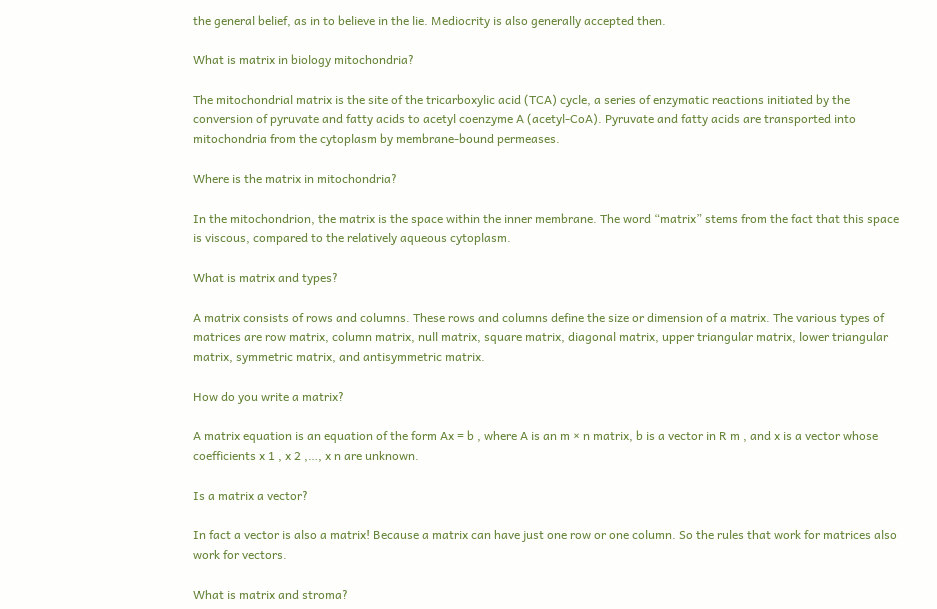the general belief, as in to believe in the lie. Mediocrity is also generally accepted then.

What is matrix in biology mitochondria?

The mitochondrial matrix is the site of the tricarboxylic acid (TCA) cycle, a series of enzymatic reactions initiated by the conversion of pyruvate and fatty acids to acetyl coenzyme A (acetyl-CoA). Pyruvate and fatty acids are transported into mitochondria from the cytoplasm by membrane-bound permeases.

Where is the matrix in mitochondria?

In the mitochondrion, the matrix is the space within the inner membrane. The word “matrix” stems from the fact that this space is viscous, compared to the relatively aqueous cytoplasm.

What is matrix and types?

A matrix consists of rows and columns. These rows and columns define the size or dimension of a matrix. The various types of matrices are row matrix, column matrix, null matrix, square matrix, diagonal matrix, upper triangular matrix, lower triangular matrix, symmetric matrix, and antisymmetric matrix.

How do you write a matrix?

A matrix equation is an equation of the form Ax = b , where A is an m × n matrix, b is a vector in R m , and x is a vector whose coefficients x 1 , x 2 ,…, x n are unknown.

Is a matrix a vector?

In fact a vector is also a matrix! Because a matrix can have just one row or one column. So the rules that work for matrices also work for vectors.

What is matrix and stroma?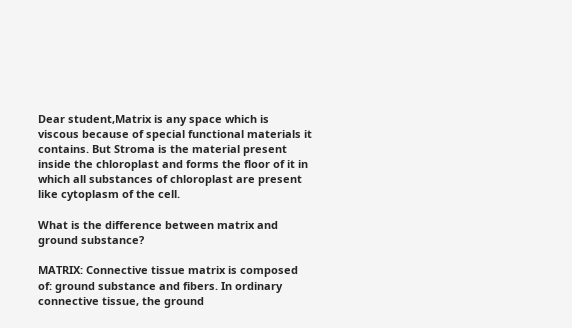Dear student,Matrix is any space which is viscous because of special functional materials it contains. But Stroma is the material present inside the chloroplast and forms the floor of it in which all substances of chloroplast are present like cytoplasm of the cell.

What is the difference between matrix and ground substance?

MATRIX: Connective tissue matrix is composed of: ground substance and fibers. In ordinary connective tissue, the ground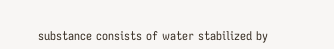substance consists of water stabilized by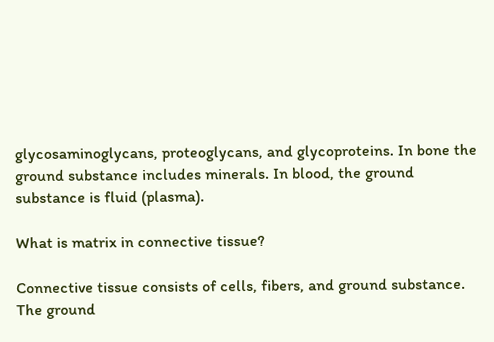glycosaminoglycans, proteoglycans, and glycoproteins. In bone the ground substance includes minerals. In blood, the ground substance is fluid (plasma).

What is matrix in connective tissue?

Connective tissue consists of cells, fibers, and ground substance. The ground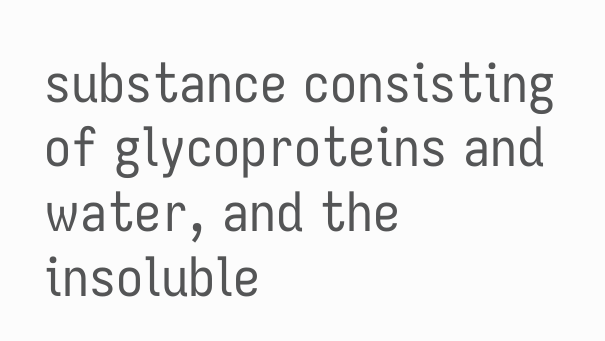substance consisting of glycoproteins and water, and the insoluble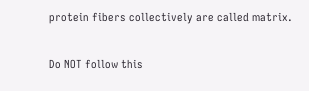protein fibers collectively are called matrix.

Do NOT follow this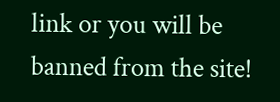link or you will be banned from the site!